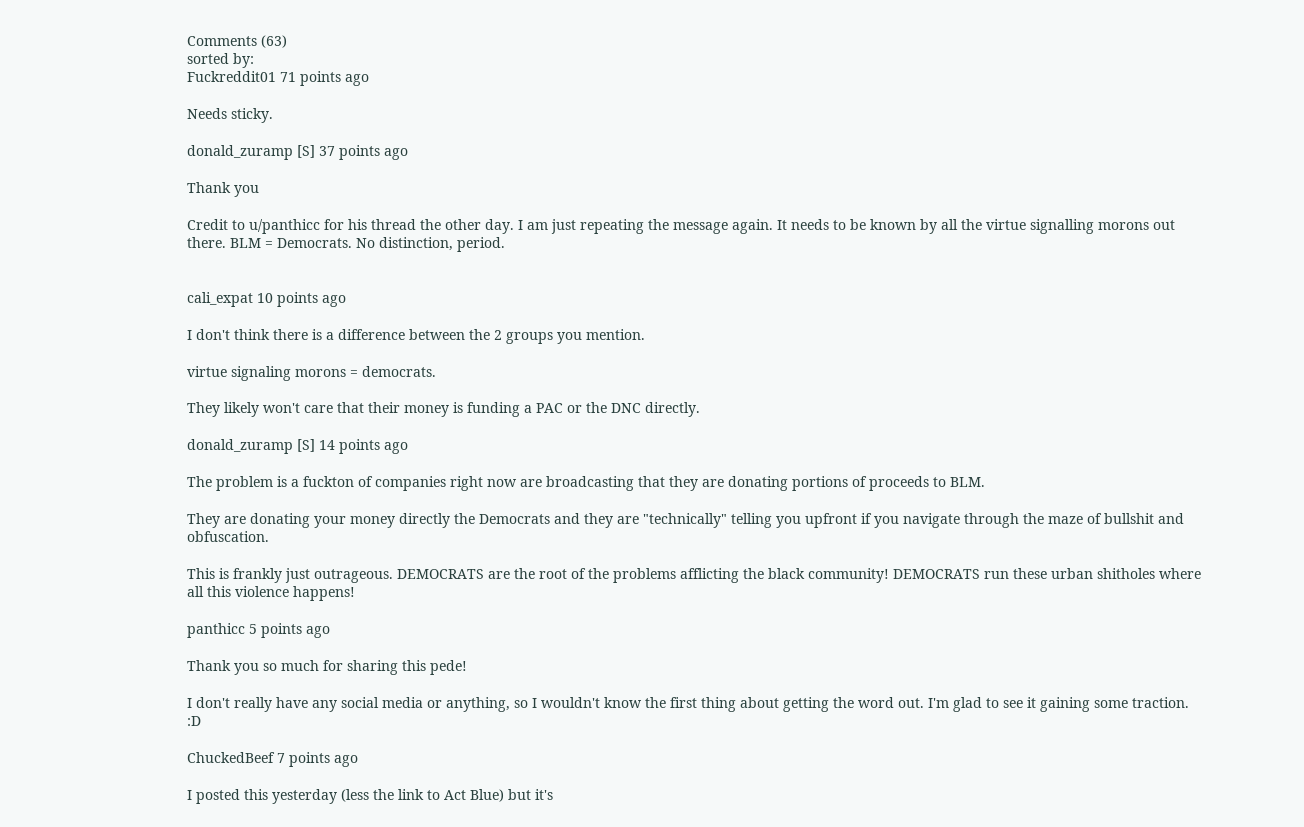Comments (63)
sorted by:
Fuckreddit01 71 points ago

Needs sticky.

donald_zuramp [S] 37 points ago

Thank you

Credit to u/panthicc for his thread the other day. I am just repeating the message again. It needs to be known by all the virtue signalling morons out there. BLM = Democrats. No distinction, period.


cali_expat 10 points ago

I don't think there is a difference between the 2 groups you mention.

virtue signaling morons = democrats.

They likely won't care that their money is funding a PAC or the DNC directly.

donald_zuramp [S] 14 points ago

The problem is a fuckton of companies right now are broadcasting that they are donating portions of proceeds to BLM.

They are donating your money directly the Democrats and they are "technically" telling you upfront if you navigate through the maze of bullshit and obfuscation.

This is frankly just outrageous. DEMOCRATS are the root of the problems afflicting the black community! DEMOCRATS run these urban shitholes where all this violence happens!

panthicc 5 points ago

Thank you so much for sharing this pede!

I don't really have any social media or anything, so I wouldn't know the first thing about getting the word out. I'm glad to see it gaining some traction. :D

ChuckedBeef 7 points ago

I posted this yesterday (less the link to Act Blue) but it's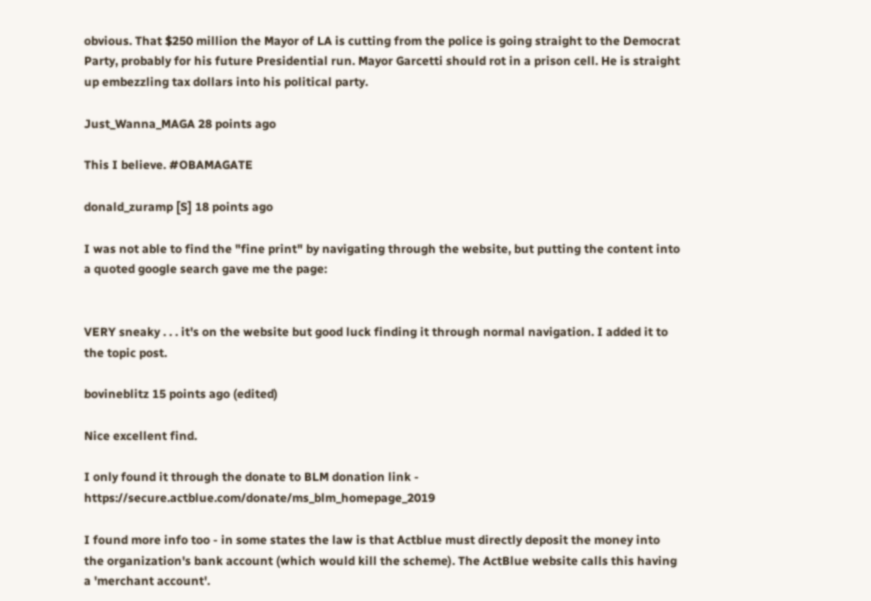obvious. That $250 million the Mayor of LA is cutting from the police is going straight to the Democrat Party, probably for his future Presidential run. Mayor Garcetti should rot in a prison cell. He is straight up embezzling tax dollars into his political party.

Just_Wanna_MAGA 28 points ago

This I believe. #OBAMAGATE

donald_zuramp [S] 18 points ago

I was not able to find the "fine print" by navigating through the website, but putting the content into a quoted google search gave me the page:


VERY sneaky . . . it's on the website but good luck finding it through normal navigation. I added it to the topic post.

bovineblitz 15 points ago (edited)

Nice excellent find.

I only found it through the donate to BLM donation link - https://secure.actblue.com/donate/ms_blm_homepage_2019

I found more info too - in some states the law is that Actblue must directly deposit the money into the organization's bank account (which would kill the scheme). The ActBlue website calls this having a 'merchant account'.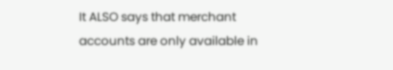It ALSO says that merchant accounts are only available in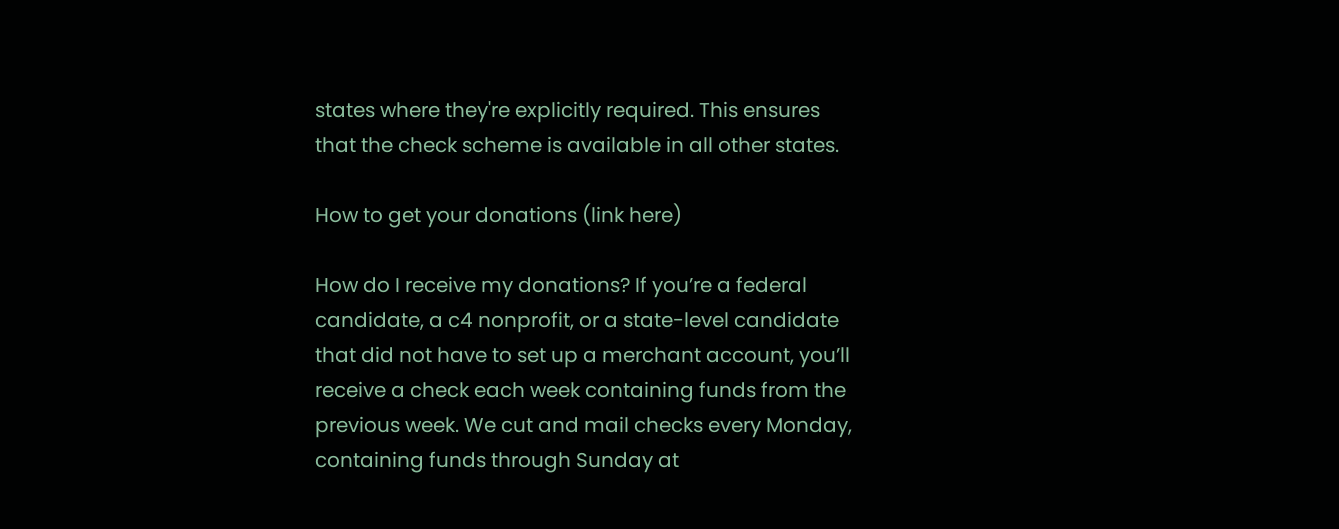states where they're explicitly required. This ensures that the check scheme is available in all other states.

How to get your donations (link here)

How do I receive my donations? If you’re a federal candidate, a c4 nonprofit, or a state-level candidate that did not have to set up a merchant account, you’ll receive a check each week containing funds from the previous week. We cut and mail checks every Monday, containing funds through Sunday at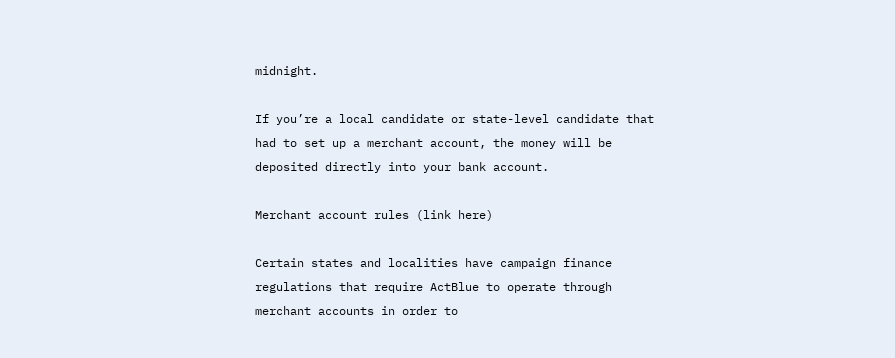midnight.

If you’re a local candidate or state-level candidate that had to set up a merchant account, the money will be deposited directly into your bank account.

Merchant account rules (link here)

Certain states and localities have campaign finance regulations that require ActBlue to operate through merchant accounts in order to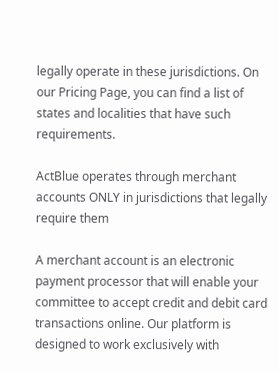legally operate in these jurisdictions. On our Pricing Page, you can find a list of states and localities that have such requirements.

ActBlue operates through merchant accounts ONLY in jurisdictions that legally require them

A merchant account is an electronic payment processor that will enable your committee to accept credit and debit card transactions online. Our platform is designed to work exclusively with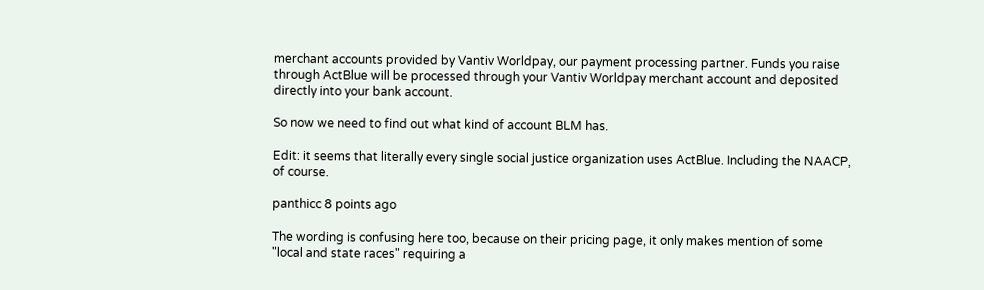merchant accounts provided by Vantiv Worldpay, our payment processing partner. Funds you raise through ActBlue will be processed through your Vantiv Worldpay merchant account and deposited directly into your bank account.

So now we need to find out what kind of account BLM has.

Edit: it seems that literally every single social justice organization uses ActBlue. Including the NAACP, of course.

panthicc 8 points ago

The wording is confusing here too, because on their pricing page, it only makes mention of some "local and state races" requiring a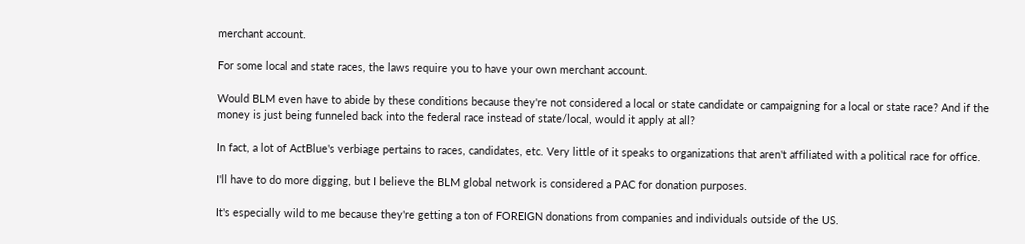merchant account.

For some local and state races, the laws require you to have your own merchant account.

Would BLM even have to abide by these conditions because they're not considered a local or state candidate or campaigning for a local or state race? And if the money is just being funneled back into the federal race instead of state/local, would it apply at all?

In fact, a lot of ActBlue's verbiage pertains to races, candidates, etc. Very little of it speaks to organizations that aren't affiliated with a political race for office.

I'll have to do more digging, but I believe the BLM global network is considered a PAC for donation purposes.

It's especially wild to me because they're getting a ton of FOREIGN donations from companies and individuals outside of the US.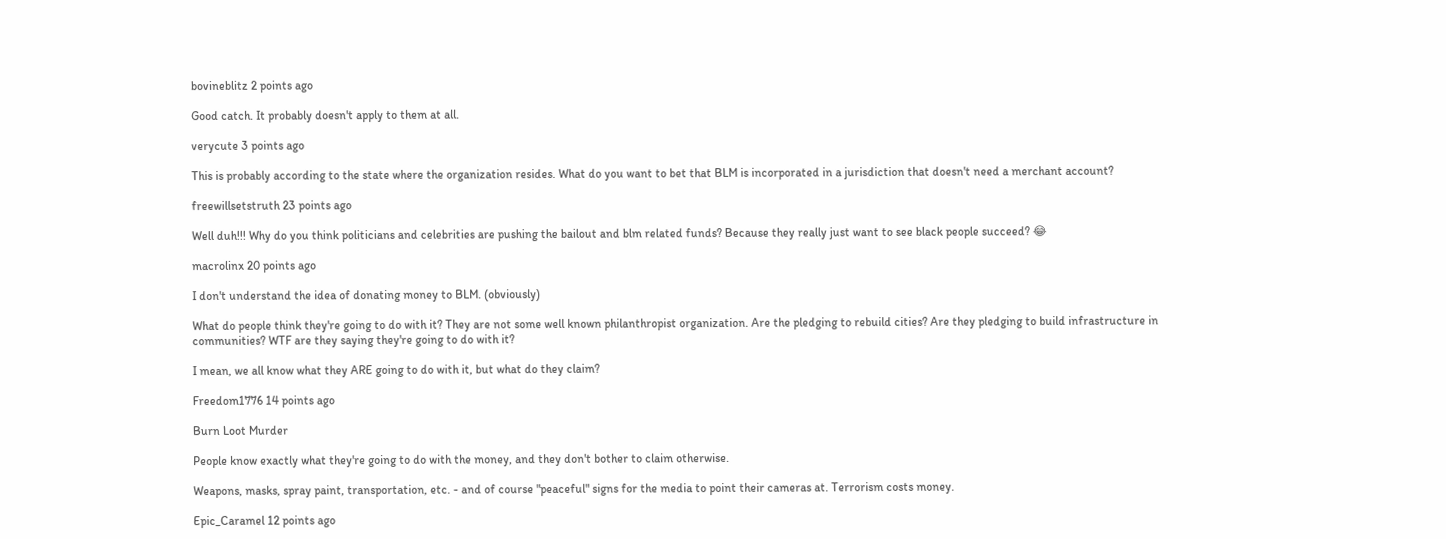bovineblitz 2 points ago

Good catch. It probably doesn't apply to them at all.

verycute 3 points ago

This is probably according to the state where the organization resides. What do you want to bet that BLM is incorporated in a jurisdiction that doesn't need a merchant account?

freewillsetstruth 23 points ago

Well duh!!! Why do you think politicians and celebrities are pushing the bailout and blm related funds? Because they really just want to see black people succeed? 😂

macrolinx 20 points ago

I don't understand the idea of donating money to BLM. (obviously)

What do people think they're going to do with it? They are not some well known philanthropist organization. Are the pledging to rebuild cities? Are they pledging to build infrastructure in communities? WTF are they saying they're going to do with it?

I mean, we all know what they ARE going to do with it, but what do they claim?

Freedom1776 14 points ago

Burn Loot Murder

People know exactly what they're going to do with the money, and they don't bother to claim otherwise.

Weapons, masks, spray paint, transportation, etc. - and of course "peaceful" signs for the media to point their cameras at. Terrorism costs money.

Epic_Caramel 12 points ago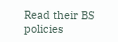Read their BS policies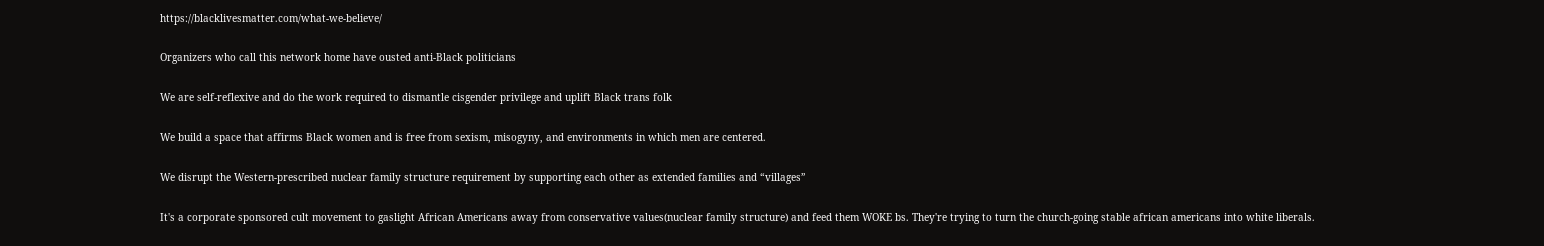https://blacklivesmatter.com/what-we-believe/

Organizers who call this network home have ousted anti-Black politicians

We are self-reflexive and do the work required to dismantle cisgender privilege and uplift Black trans folk

We build a space that affirms Black women and is free from sexism, misogyny, and environments in which men are centered.

We disrupt the Western-prescribed nuclear family structure requirement by supporting each other as extended families and “villages”

It's a corporate sponsored cult movement to gaslight African Americans away from conservative values(nuclear family structure) and feed them WOKE bs. They're trying to turn the church-going stable african americans into white liberals.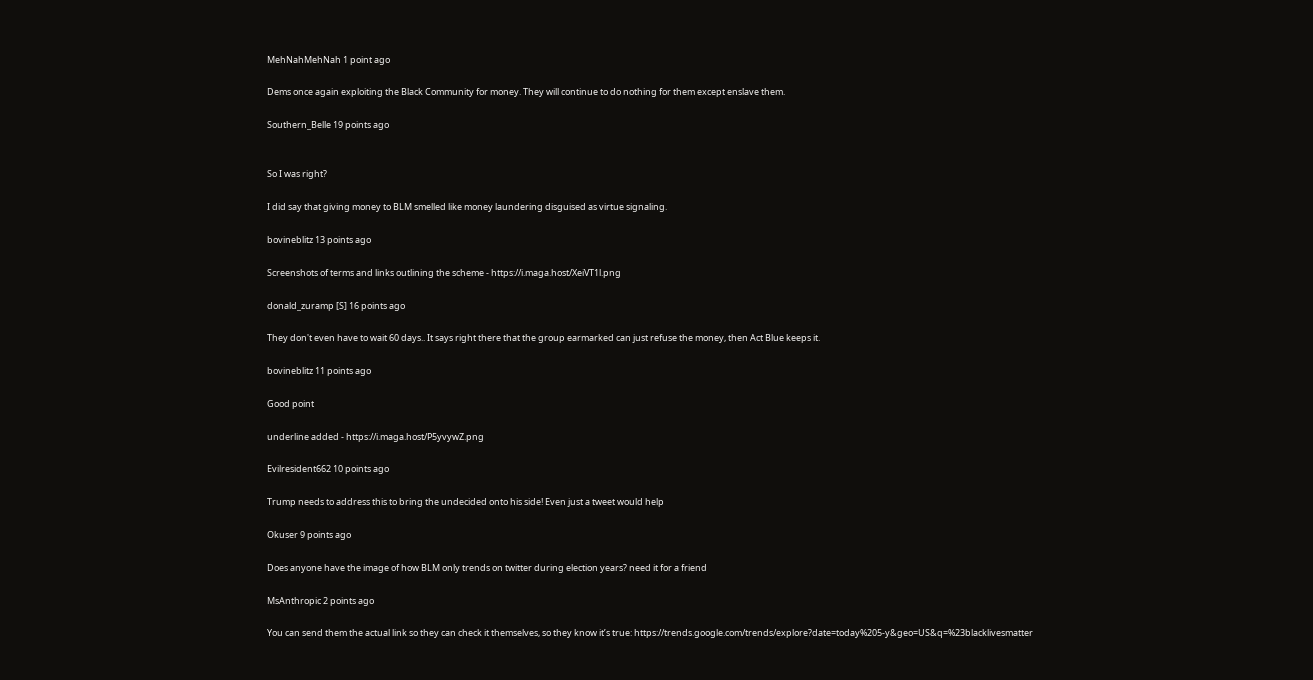MehNahMehNah 1 point ago

Dems once again exploiting the Black Community for money. They will continue to do nothing for them except enslave them.

Southern_Belle 19 points ago


So I was right?

I did say that giving money to BLM smelled like money laundering disguised as virtue signaling.

bovineblitz 13 points ago

Screenshots of terms and links outlining the scheme - https://i.maga.host/XeiVT1l.png

donald_zuramp [S] 16 points ago

They don't even have to wait 60 days.. It says right there that the group earmarked can just refuse the money, then Act Blue keeps it.

bovineblitz 11 points ago

Good point

underline added - https://i.maga.host/P5yvywZ.png

Evilresident662 10 points ago

Trump needs to address this to bring the undecided onto his side! Even just a tweet would help

Okuser 9 points ago

Does anyone have the image of how BLM only trends on twitter during election years? need it for a friend

MsAnthropic 2 points ago

You can send them the actual link so they can check it themselves, so they know it’s true: https://trends.google.com/trends/explore?date=today%205-y&geo=US&q=%23blacklivesmatter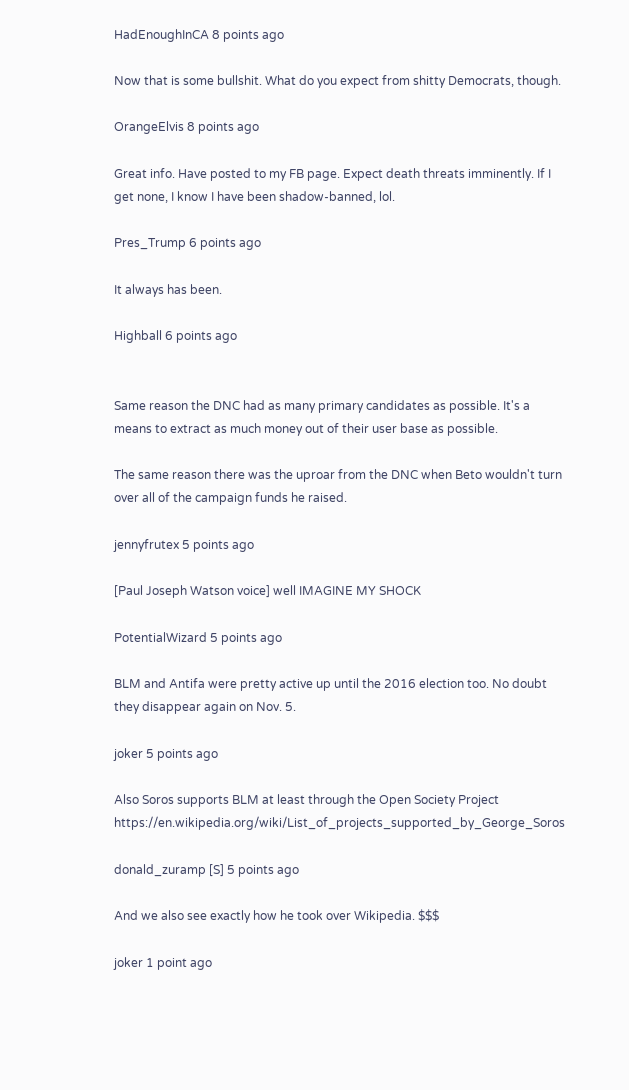HadEnoughInCA 8 points ago

Now that is some bullshit. What do you expect from shitty Democrats, though.

OrangeElvis 8 points ago

Great info. Have posted to my FB page. Expect death threats imminently. If I get none, I know I have been shadow-banned, lol.

Pres_Trump 6 points ago

It always has been.

Highball 6 points ago


Same reason the DNC had as many primary candidates as possible. It's a means to extract as much money out of their user base as possible.

The same reason there was the uproar from the DNC when Beto wouldn't turn over all of the campaign funds he raised.

jennyfrutex 5 points ago

[Paul Joseph Watson voice] well IMAGINE MY SHOCK

PotentialWizard 5 points ago

BLM and Antifa were pretty active up until the 2016 election too. No doubt they disappear again on Nov. 5.

joker 5 points ago

Also Soros supports BLM at least through the Open Society Project https://en.wikipedia.org/wiki/List_of_projects_supported_by_George_Soros

donald_zuramp [S] 5 points ago

And we also see exactly how he took over Wikipedia. $$$

joker 1 point ago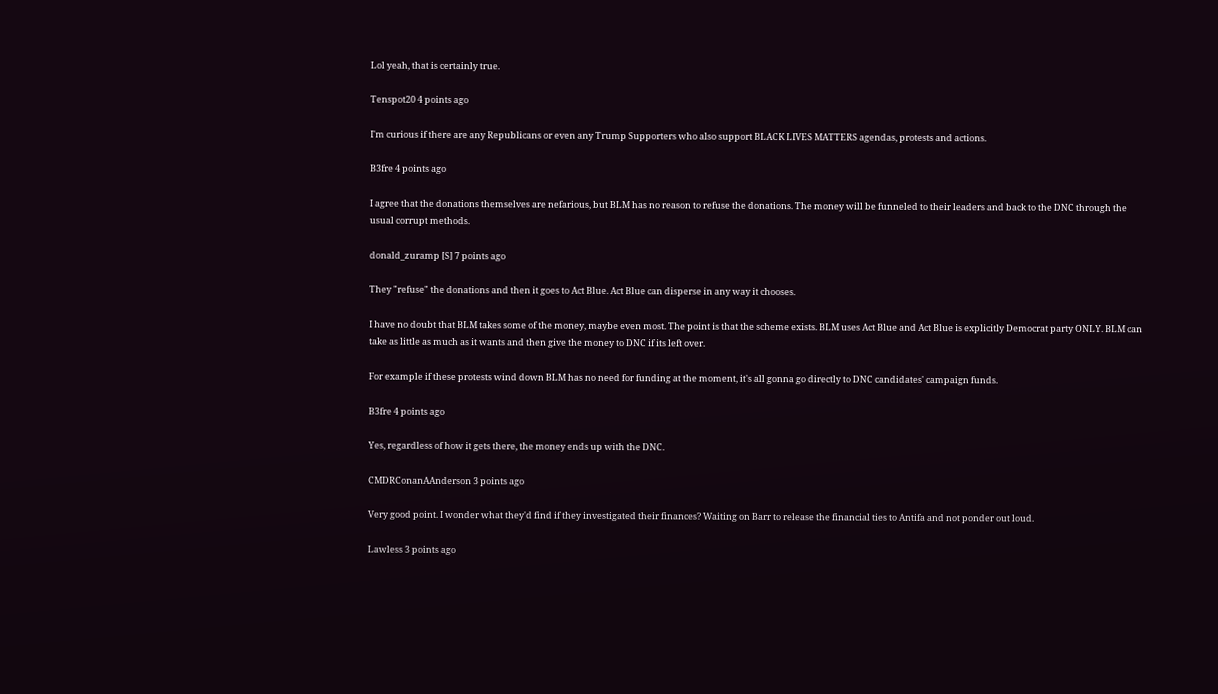Lol yeah, that is certainly true.

Tenspot20 4 points ago

I'm curious if there are any Republicans or even any Trump Supporters who also support BLACK LIVES MATTERS agendas, protests and actions.

B3fre 4 points ago

I agree that the donations themselves are nefarious, but BLM has no reason to refuse the donations. The money will be funneled to their leaders and back to the DNC through the usual corrupt methods.

donald_zuramp [S] 7 points ago

They "refuse" the donations and then it goes to Act Blue. Act Blue can disperse in any way it chooses.

I have no doubt that BLM takes some of the money, maybe even most. The point is that the scheme exists. BLM uses Act Blue and Act Blue is explicitly Democrat party ONLY. BLM can take as little as much as it wants and then give the money to DNC if its left over.

For example if these protests wind down BLM has no need for funding at the moment, it's all gonna go directly to DNC candidates' campaign funds.

B3fre 4 points ago

Yes, regardless of how it gets there, the money ends up with the DNC.

CMDRConanAAnderson 3 points ago

Very good point. I wonder what they'd find if they investigated their finances? Waiting on Barr to release the financial ties to Antifa and not ponder out loud.

Lawless 3 points ago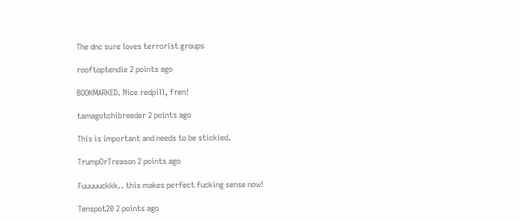The dnc sure loves terrorist groups

rooftoptendie 2 points ago

BOOKMARKED. Nice redpill, fren!

tamagotchibreeder 2 points ago

This is important and needs to be stickied.

TrumpOrTreason 2 points ago

Fuuuuuckkk.. this makes perfect fucking sense now!

Tenspot20 2 points ago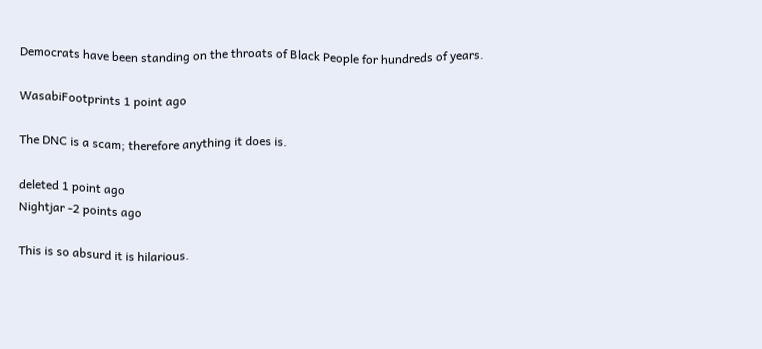Democrats have been standing on the throats of Black People for hundreds of years.

WasabiFootprints 1 point ago

The DNC is a scam; therefore anything it does is.

deleted 1 point ago
Nightjar -2 points ago

This is so absurd it is hilarious.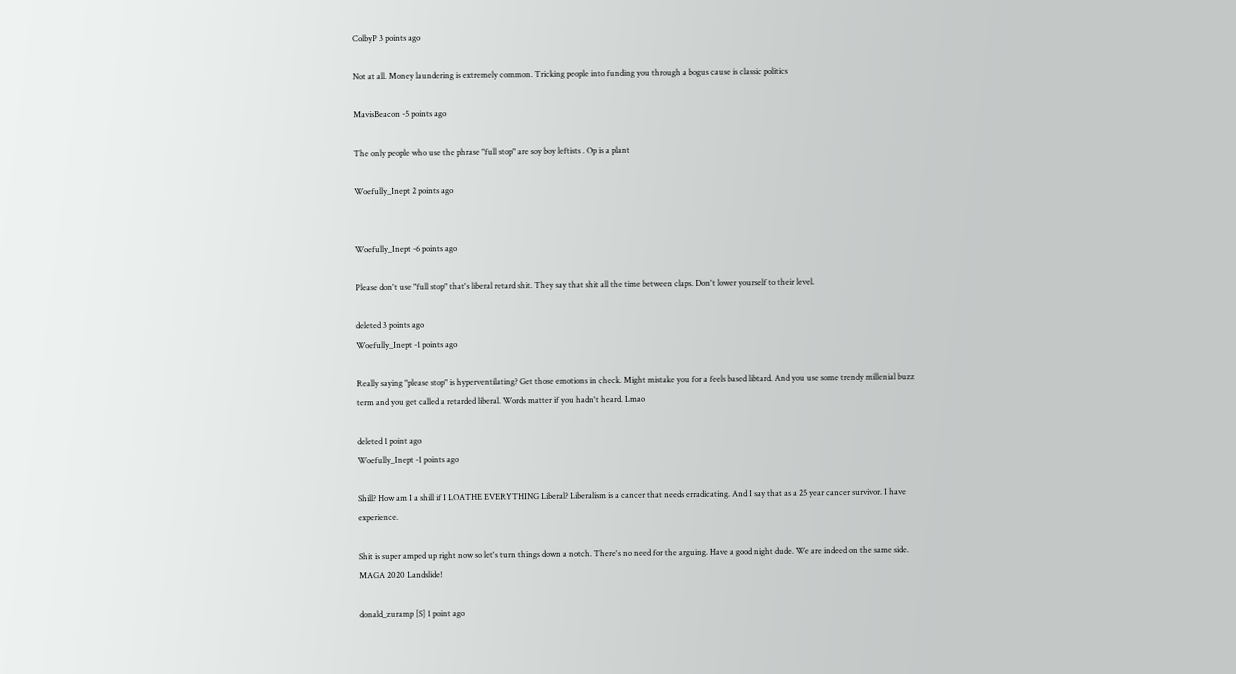ColbyP 3 points ago

Not at all. Money laundering is extremely common. Tricking people into funding you through a bogus cause is classic politics

MavisBeacon -5 points ago

The only people who use the phrase "full stop" are soy boy leftists . Op is a plant

Woefully_Inept 2 points ago


Woefully_Inept -6 points ago

Please don't use "full stop" that's liberal retard shit. They say that shit all the time between claps. Don't lower yourself to their level.

deleted 3 points ago
Woefully_Inept -1 points ago

Really saying "please stop" is hyperventilating? Get those emotions in check. Might mistake you for a feels based libtard. And you use some trendy millenial buzz term and you get called a retarded liberal. Words matter if you hadn't heard. Lmao

deleted 1 point ago
Woefully_Inept -1 points ago

Shill? How am I a shill if I LOATHE EVERYTHING Liberal? Liberalism is a cancer that needs erradicating. And I say that as a 25 year cancer survivor. I have experience.

Shit is super amped up right now so let's turn things down a notch. There's no need for the arguing. Have a good night dude. We are indeed on the same side. MAGA 2020 Landslide!

donald_zuramp [S] 1 point ago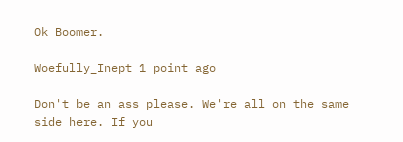Ok Boomer.

Woefully_Inept 1 point ago

Don't be an ass please. We're all on the same side here. If you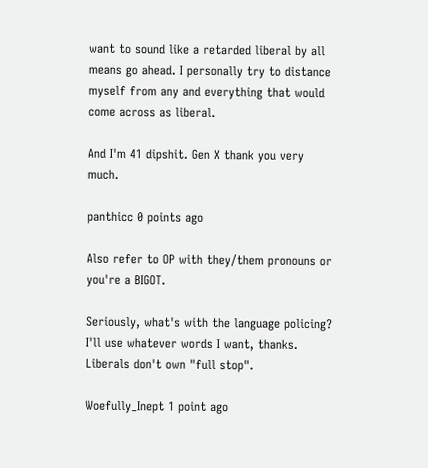want to sound like a retarded liberal by all means go ahead. I personally try to distance myself from any and everything that would come across as liberal.

And I'm 41 dipshit. Gen X thank you very much.

panthicc 0 points ago

Also refer to OP with they/them pronouns or you're a BIGOT.

Seriously, what's with the language policing? I'll use whatever words I want, thanks. Liberals don't own "full stop".

Woefully_Inept 1 point ago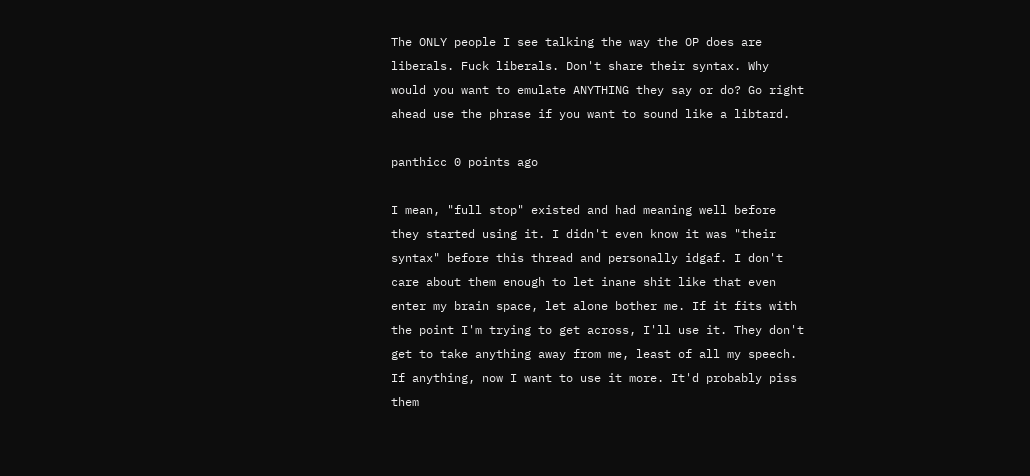The ONLY people I see talking the way the OP does are liberals. Fuck liberals. Don't share their syntax. Why would you want to emulate ANYTHING they say or do? Go right ahead use the phrase if you want to sound like a libtard.

panthicc 0 points ago

I mean, "full stop" existed and had meaning well before they started using it. I didn't even know it was "their syntax" before this thread and personally idgaf. I don't care about them enough to let inane shit like that even enter my brain space, let alone bother me. If it fits with the point I'm trying to get across, I'll use it. They don't get to take anything away from me, least of all my speech. If anything, now I want to use it more. It'd probably piss them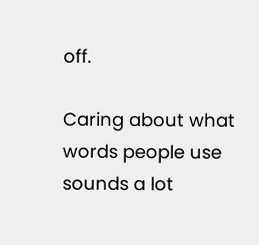off.

Caring about what words people use sounds a lot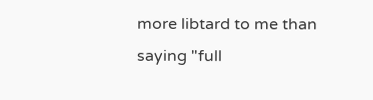more libtard to me than saying "full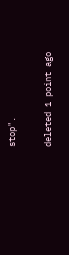stop".

deleted 1 point ago